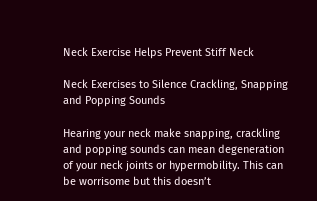Neck Exercise Helps Prevent Stiff Neck

Neck Exercises to Silence Crackling, Snapping and Popping Sounds

Hearing your neck make snapping, crackling and popping sounds can mean degeneration of your neck joints or hypermobility. This can be worrisome but this doesn’t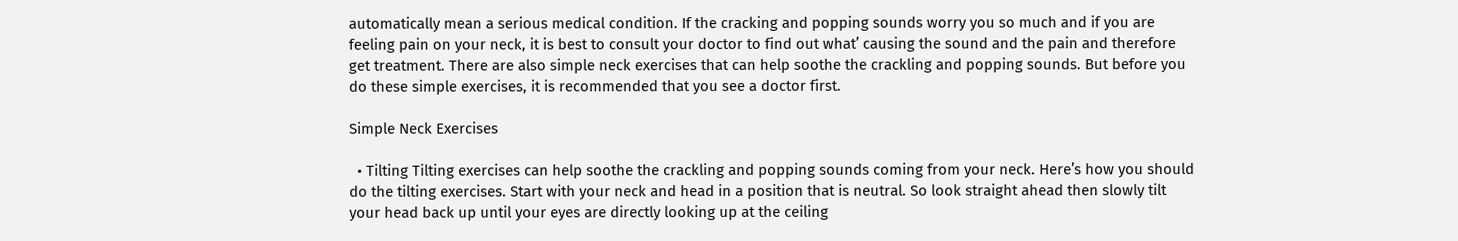automatically mean a serious medical condition. If the cracking and popping sounds worry you so much and if you are feeling pain on your neck, it is best to consult your doctor to find out what’ causing the sound and the pain and therefore get treatment. There are also simple neck exercises that can help soothe the crackling and popping sounds. But before you do these simple exercises, it is recommended that you see a doctor first.

Simple Neck Exercises

  • Tilting Tilting exercises can help soothe the crackling and popping sounds coming from your neck. Here’s how you should do the tilting exercises. Start with your neck and head in a position that is neutral. So look straight ahead then slowly tilt your head back up until your eyes are directly looking up at the ceiling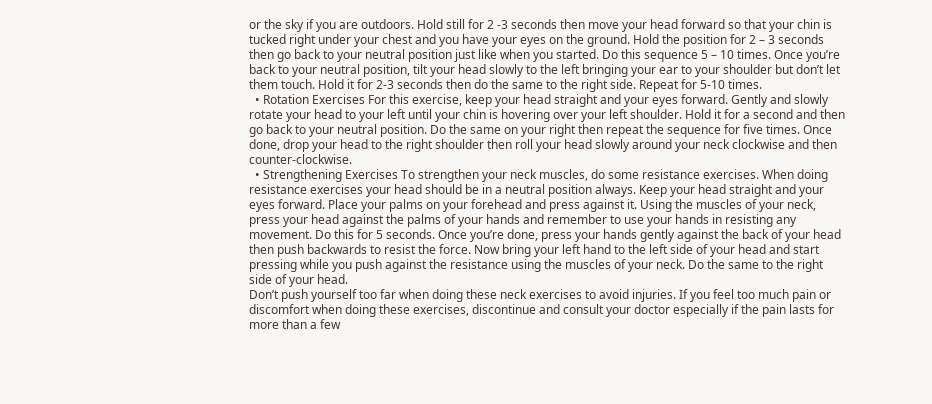or the sky if you are outdoors. Hold still for 2 -3 seconds then move your head forward so that your chin is tucked right under your chest and you have your eyes on the ground. Hold the position for 2 – 3 seconds then go back to your neutral position just like when you started. Do this sequence 5 – 10 times. Once you’re back to your neutral position, tilt your head slowly to the left bringing your ear to your shoulder but don’t let them touch. Hold it for 2-3 seconds then do the same to the right side. Repeat for 5-10 times.
  • Rotation Exercises For this exercise, keep your head straight and your eyes forward. Gently and slowly rotate your head to your left until your chin is hovering over your left shoulder. Hold it for a second and then go back to your neutral position. Do the same on your right then repeat the sequence for five times. Once done, drop your head to the right shoulder then roll your head slowly around your neck clockwise and then counter-clockwise.
  • Strengthening Exercises To strengthen your neck muscles, do some resistance exercises. When doing resistance exercises your head should be in a neutral position always. Keep your head straight and your eyes forward. Place your palms on your forehead and press against it. Using the muscles of your neck, press your head against the palms of your hands and remember to use your hands in resisting any movement. Do this for 5 seconds. Once you’re done, press your hands gently against the back of your head then push backwards to resist the force. Now bring your left hand to the left side of your head and start pressing while you push against the resistance using the muscles of your neck. Do the same to the right side of your head.
Don’t push yourself too far when doing these neck exercises to avoid injuries. If you feel too much pain or discomfort when doing these exercises, discontinue and consult your doctor especially if the pain lasts for more than a few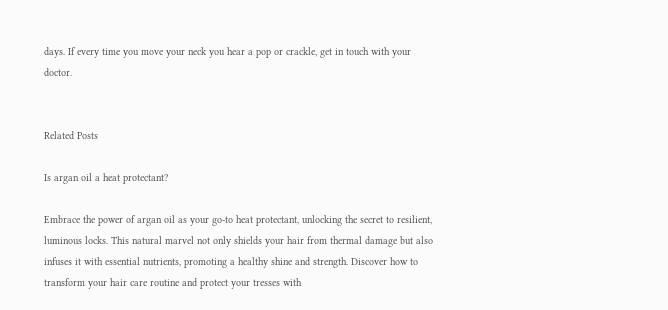days. If every time you move your neck you hear a pop or crackle, get in touch with your doctor.


Related Posts

Is argan oil a heat protectant?

Embrace the power of argan oil as your go-to heat protectant, unlocking the secret to resilient, luminous locks. This natural marvel not only shields your hair from thermal damage but also infuses it with essential nutrients, promoting a healthy shine and strength. Discover how to transform your hair care routine and protect your tresses with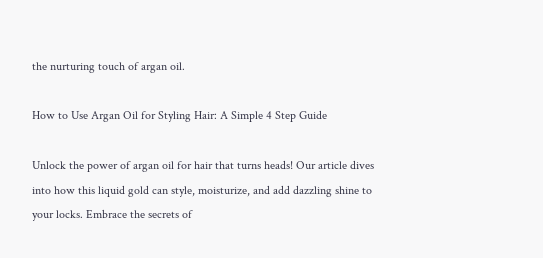the nurturing touch of argan oil.

How to Use Argan Oil for Styling Hair: A Simple 4 Step Guide

Unlock the power of argan oil for hair that turns heads! Our article dives into how this liquid gold can style, moisturize, and add dazzling shine to your locks. Embrace the secrets of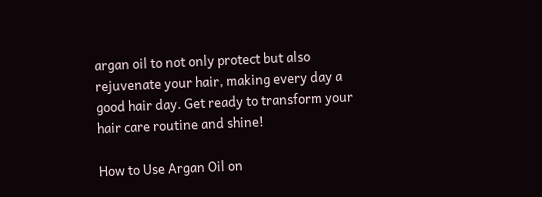argan oil to not only protect but also rejuvenate your hair, making every day a good hair day. Get ready to transform your hair care routine and shine!

How to Use Argan Oil on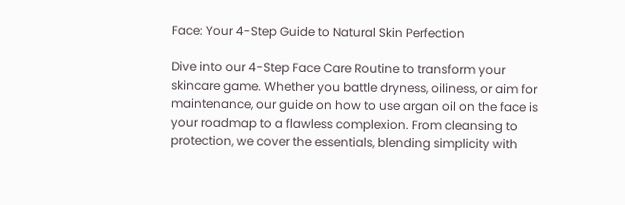Face: Your 4-Step Guide to Natural Skin Perfection

Dive into our 4-Step Face Care Routine to transform your skincare game. Whether you battle dryness, oiliness, or aim for maintenance, our guide on how to use argan oil on the face is your roadmap to a flawless complexion. From cleansing to protection, we cover the essentials, blending simplicity with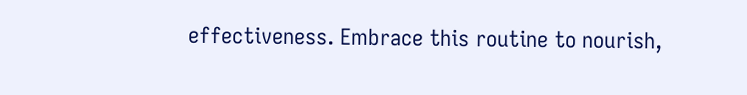effectiveness. Embrace this routine to nourish,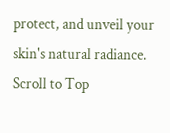protect, and unveil your skin's natural radiance.
Scroll to Top